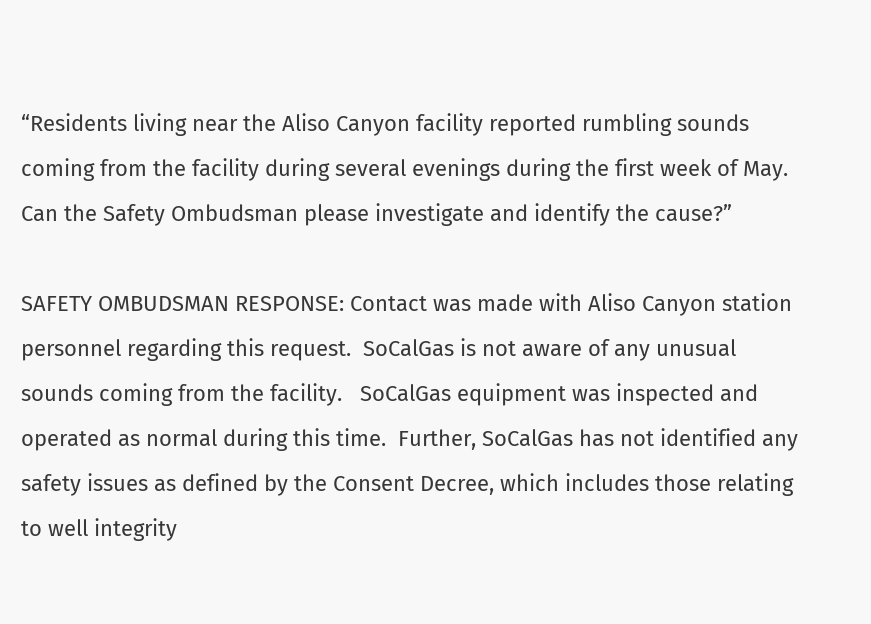“Residents living near the Aliso Canyon facility reported rumbling sounds coming from the facility during several evenings during the first week of May.   Can the Safety Ombudsman please investigate and identify the cause?”

SAFETY OMBUDSMAN RESPONSE: Contact was made with Aliso Canyon station personnel regarding this request.  SoCalGas is not aware of any unusual sounds coming from the facility.   SoCalGas equipment was inspected and operated as normal during this time.  Further, SoCalGas has not identified any safety issues as defined by the Consent Decree, which includes those relating to well integrity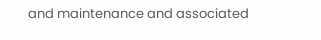and maintenance and associated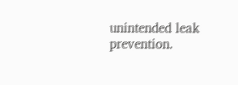unintended leak prevention.